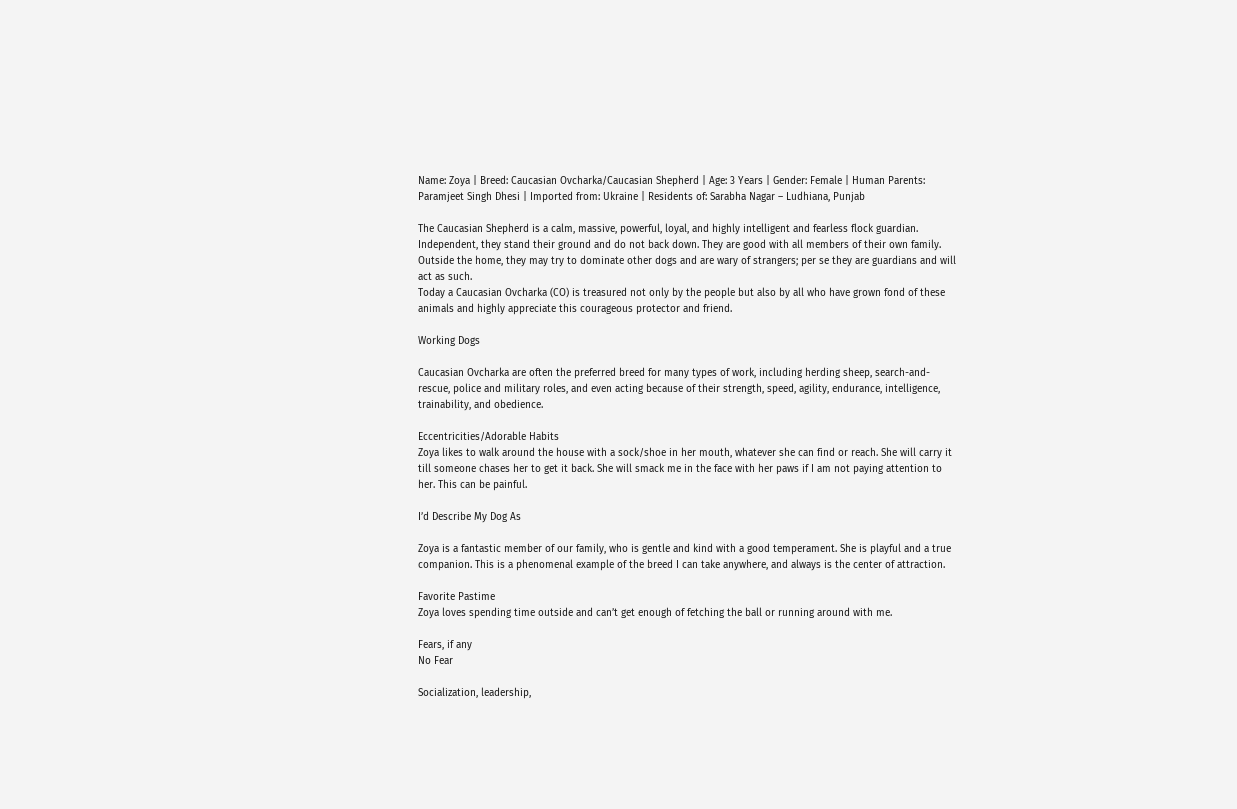Name: Zoya | Breed: Caucasian Ovcharka/Caucasian Shepherd | Age: 3 Years | Gender: Female | Human Parents: Paramjeet Singh Dhesi | Imported from: Ukraine | Residents of: Sarabha Nagar – Ludhiana, Punjab

The Caucasian Shepherd is a calm, massive, powerful, loyal, and highly intelligent and fearless flock guardian. Independent, they stand their ground and do not back down. They are good with all members of their own family. Outside the home, they may try to dominate other dogs and are wary of strangers; per se they are guardians and will act as such.
Today a Caucasian Ovcharka (CO) is treasured not only by the people but also by all who have grown fond of these animals and highly appreciate this courageous protector and friend.

Working Dogs

Caucasian Ovcharka are often the preferred breed for many types of work, including herding sheep, search-and-rescue, police and military roles, and even acting because of their strength, speed, agility, endurance, intelligence, trainability, and obedience.

Eccentricities/Adorable Habits
Zoya likes to walk around the house with a sock/shoe in her mouth, whatever she can find or reach. She will carry it till someone chases her to get it back. She will smack me in the face with her paws if I am not paying attention to her. This can be painful.

I’d Describe My Dog As

Zoya is a fantastic member of our family, who is gentle and kind with a good temperament. She is playful and a true companion. This is a phenomenal example of the breed I can take anywhere, and always is the center of attraction.

Favorite Pastime
Zoya loves spending time outside and can’t get enough of fetching the ball or running around with me.

Fears, if any
No Fear

Socialization, leadership,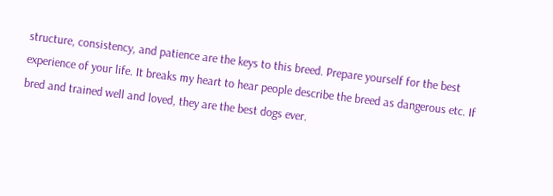structure, consistency, and patience are the keys to this breed. Prepare yourself for the best experience of your life. It breaks my heart to hear people describe the breed as dangerous etc. If bred and trained well and loved, they are the best dogs ever.